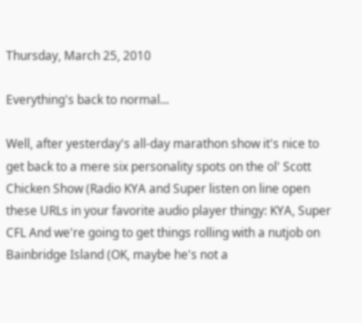Thursday, March 25, 2010

Everything's back to normal...

Well, after yesterday's all-day marathon show it's nice to get back to a mere six personality spots on the ol' Scott Chicken Show (Radio KYA and Super listen on line open these URLs in your favorite audio player thingy: KYA, Super CFL And we're going to get things rolling with a nutjob on Bainbridge Island (OK, maybe he's not a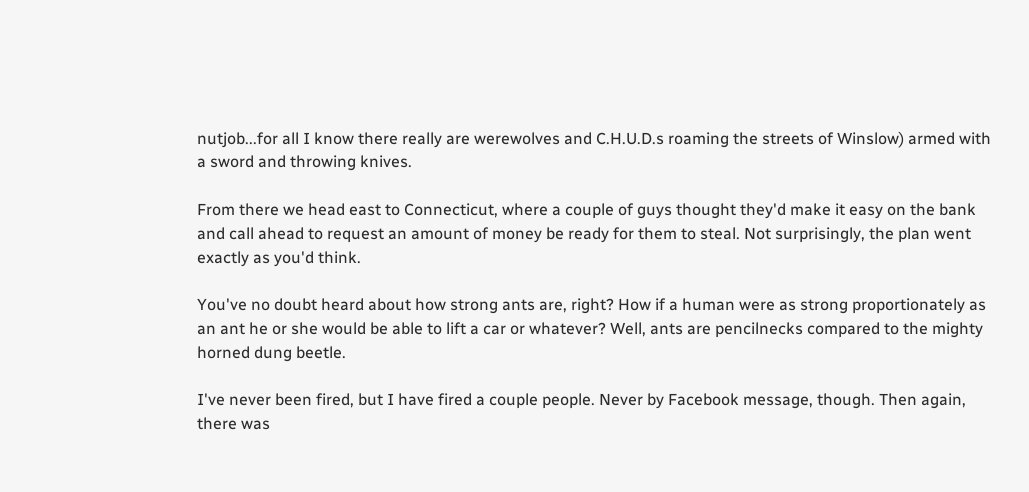nutjob...for all I know there really are werewolves and C.H.U.D.s roaming the streets of Winslow) armed with a sword and throwing knives.

From there we head east to Connecticut, where a couple of guys thought they'd make it easy on the bank and call ahead to request an amount of money be ready for them to steal. Not surprisingly, the plan went exactly as you'd think.

You've no doubt heard about how strong ants are, right? How if a human were as strong proportionately as an ant he or she would be able to lift a car or whatever? Well, ants are pencilnecks compared to the mighty horned dung beetle.

I've never been fired, but I have fired a couple people. Never by Facebook message, though. Then again, there was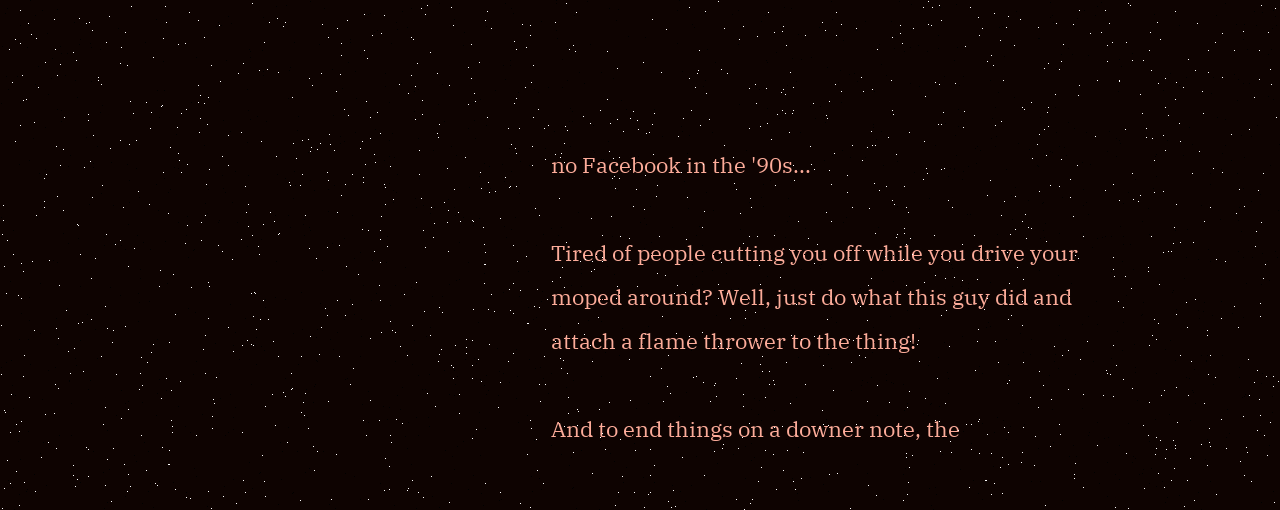no Facebook in the '90s...

Tired of people cutting you off while you drive your moped around? Well, just do what this guy did and attach a flame thrower to the thing!

And to end things on a downer note, the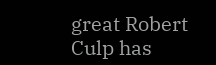great Robert Culp has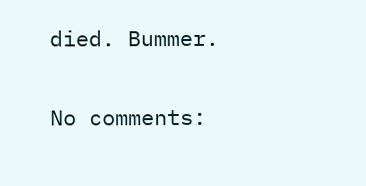died. Bummer.

No comments: